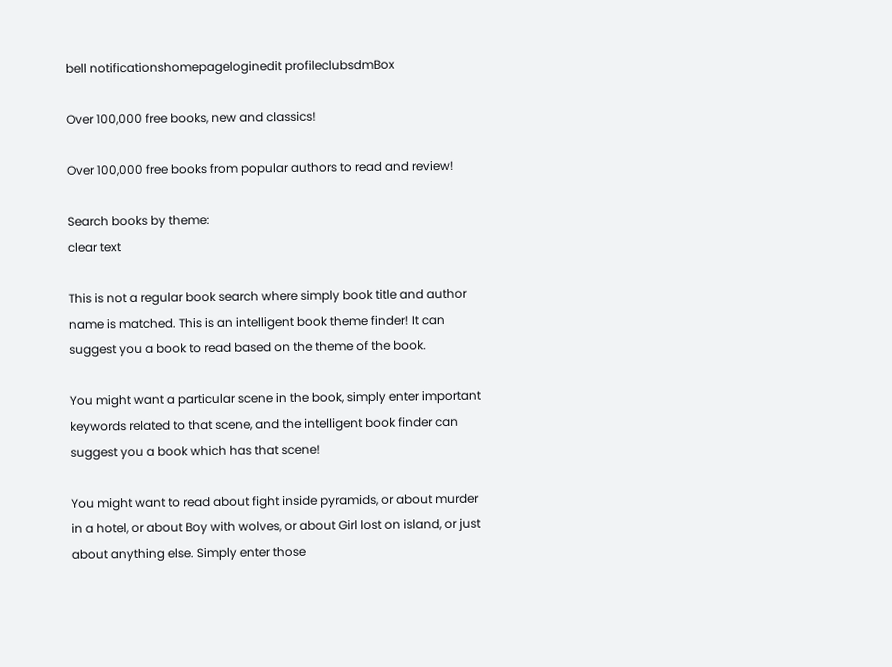bell notificationshomepageloginedit profileclubsdmBox

Over 100,000 free books, new and classics!

Over 100,000 free books from popular authors to read and review!

Search books by theme:
clear text

This is not a regular book search where simply book title and author name is matched. This is an intelligent book theme finder! It can suggest you a book to read based on the theme of the book.

You might want a particular scene in the book, simply enter important keywords related to that scene, and the intelligent book finder can suggest you a book which has that scene!

You might want to read about fight inside pyramids, or about murder in a hotel, or about Boy with wolves, or about Girl lost on island, or just about anything else. Simply enter those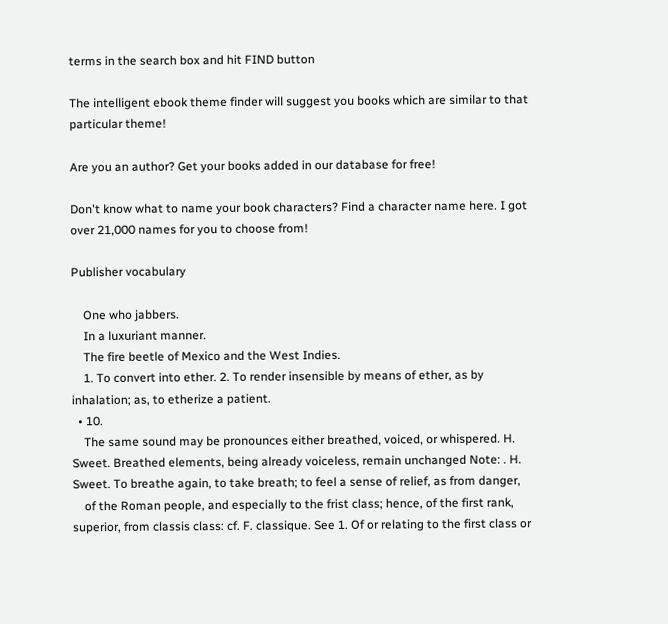terms in the search box and hit FIND button

The intelligent ebook theme finder will suggest you books which are similar to that particular theme!

Are you an author? Get your books added in our database for free!

Don't know what to name your book characters? Find a character name here. I got over 21,000 names for you to choose from!

Publisher vocabulary

    One who jabbers.
    In a luxuriant manner.
    The fire beetle of Mexico and the West Indies.
    1. To convert into ether. 2. To render insensible by means of ether, as by inhalation; as, to etherize a patient.
  • 10.
    The same sound may be pronounces either breathed, voiced, or whispered. H. Sweet. Breathed elements, being already voiceless, remain unchanged Note: . H. Sweet. To breathe again, to take breath; to feel a sense of relief, as from danger,
    of the Roman people, and especially to the frist class; hence, of the first rank, superior, from classis class: cf. F. classique. See 1. Of or relating to the first class or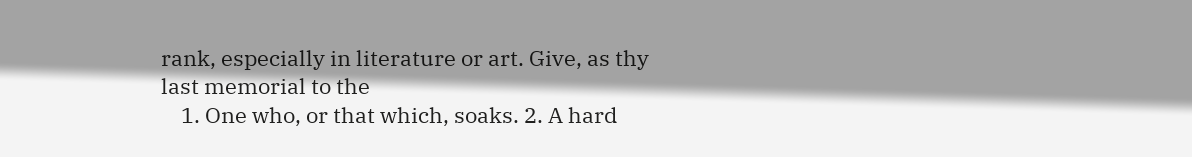rank, especially in literature or art. Give, as thy last memorial to the
    1. One who, or that which, soaks. 2. A hard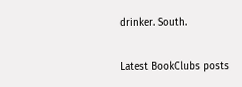drinker. South.

Latest BookClubs posts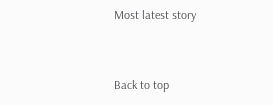Most latest story


Back to top